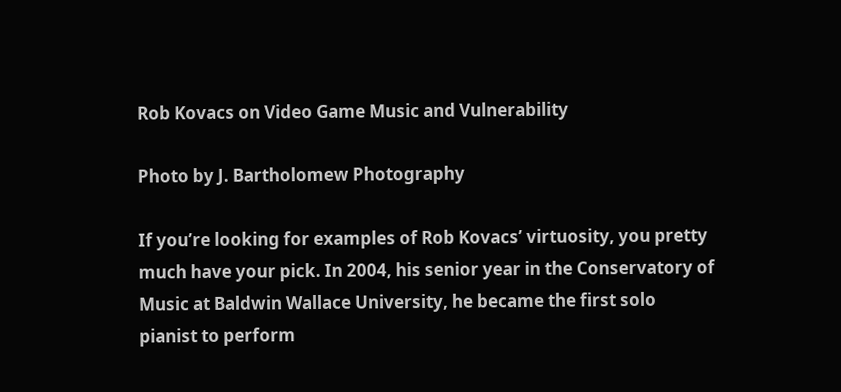Rob Kovacs on Video Game Music and Vulnerability

Photo by J. Bartholomew Photography

If you’re looking for examples of Rob Kovacs’ virtuosity, you pretty much have your pick. In 2004, his senior year in the Conservatory of Music at Baldwin Wallace University, he became the first solo pianist to perform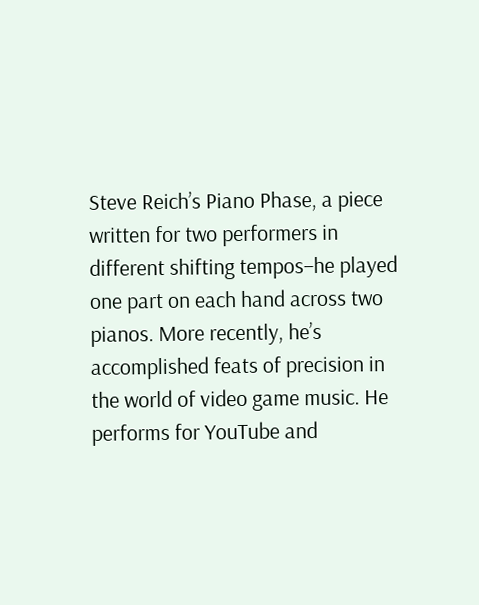Steve Reich’s Piano Phase, a piece written for two performers in different shifting tempos–he played one part on each hand across two pianos. More recently, he’s accomplished feats of precision in the world of video game music. He performs for YouTube and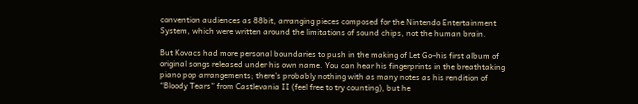convention audiences as 88bit, arranging pieces composed for the Nintendo Entertainment System, which were written around the limitations of sound chips, not the human brain.

But Kovacs had more personal boundaries to push in the making of Let Go–his first album of original songs released under his own name. You can hear his fingerprints in the breathtaking piano pop arrangements; there’s probably nothing with as many notes as his rendition of “Bloody Tears” from Castlevania II (feel free to try counting), but he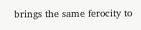brings the same ferocity to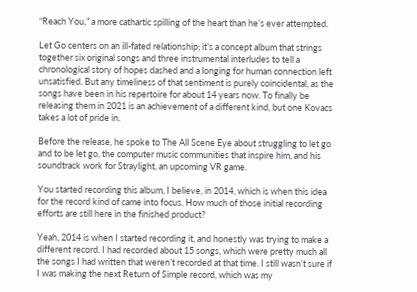“Reach You,” a more cathartic spilling of the heart than he’s ever attempted.

Let Go centers on an ill-fated relationship; it’s a concept album that strings together six original songs and three instrumental interludes to tell a chronological story of hopes dashed and a longing for human connection left unsatisfied. But any timeliness of that sentiment is purely coincidental, as the songs have been in his repertoire for about 14 years now. To finally be releasing them in 2021 is an achievement of a different kind, but one Kovacs takes a lot of pride in.

Before the release, he spoke to The All Scene Eye about struggling to let go and to be let go, the computer music communities that inspire him, and his soundtrack work for Straylight, an upcoming VR game.

You started recording this album, I believe, in 2014, which is when this idea for the record kind of came into focus. How much of those initial recording efforts are still here in the finished product?

Yeah, 2014 is when I started recording it, and honestly was trying to make a different record. I had recorded about 15 songs, which were pretty much all the songs I had written that weren’t recorded at that time. I still wasn’t sure if I was making the next Return of Simple record, which was my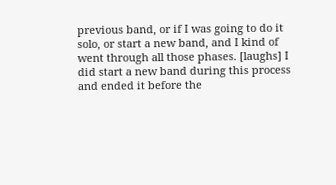previous band, or if I was going to do it solo, or start a new band, and I kind of went through all those phases. [laughs] I did start a new band during this process and ended it before the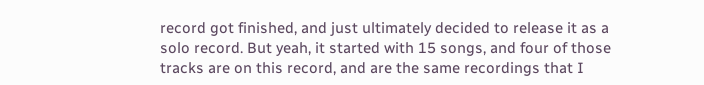record got finished, and just ultimately decided to release it as a solo record. But yeah, it started with 15 songs, and four of those tracks are on this record, and are the same recordings that I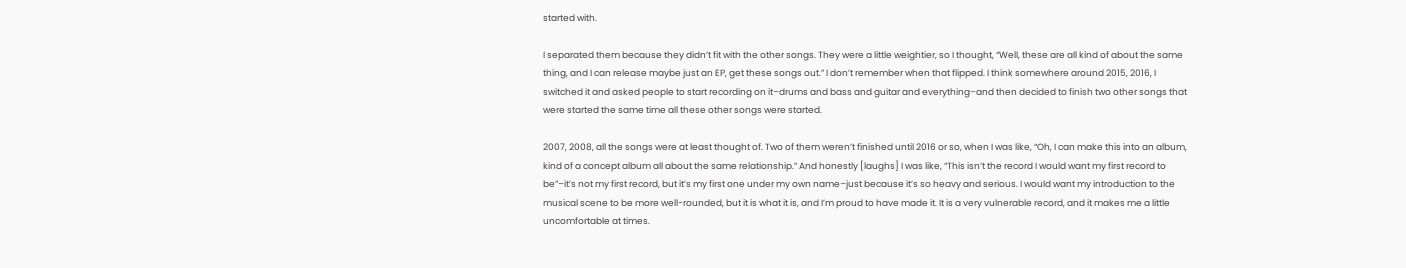started with.

I separated them because they didn’t fit with the other songs. They were a little weightier, so I thought, “Well, these are all kind of about the same thing, and I can release maybe just an EP, get these songs out.” I don’t remember when that flipped. I think somewhere around 2015, 2016, I switched it and asked people to start recording on it–drums and bass and guitar and everything–and then decided to finish two other songs that were started the same time all these other songs were started.

2007, 2008, all the songs were at least thought of. Two of them weren’t finished until 2016 or so, when I was like, “Oh, I can make this into an album, kind of a concept album all about the same relationship.” And honestly [laughs] I was like, “This isn’t the record I would want my first record to be”–it’s not my first record, but it’s my first one under my own name–just because it’s so heavy and serious. I would want my introduction to the musical scene to be more well-rounded, but it is what it is, and I’m proud to have made it. It is a very vulnerable record, and it makes me a little uncomfortable at times.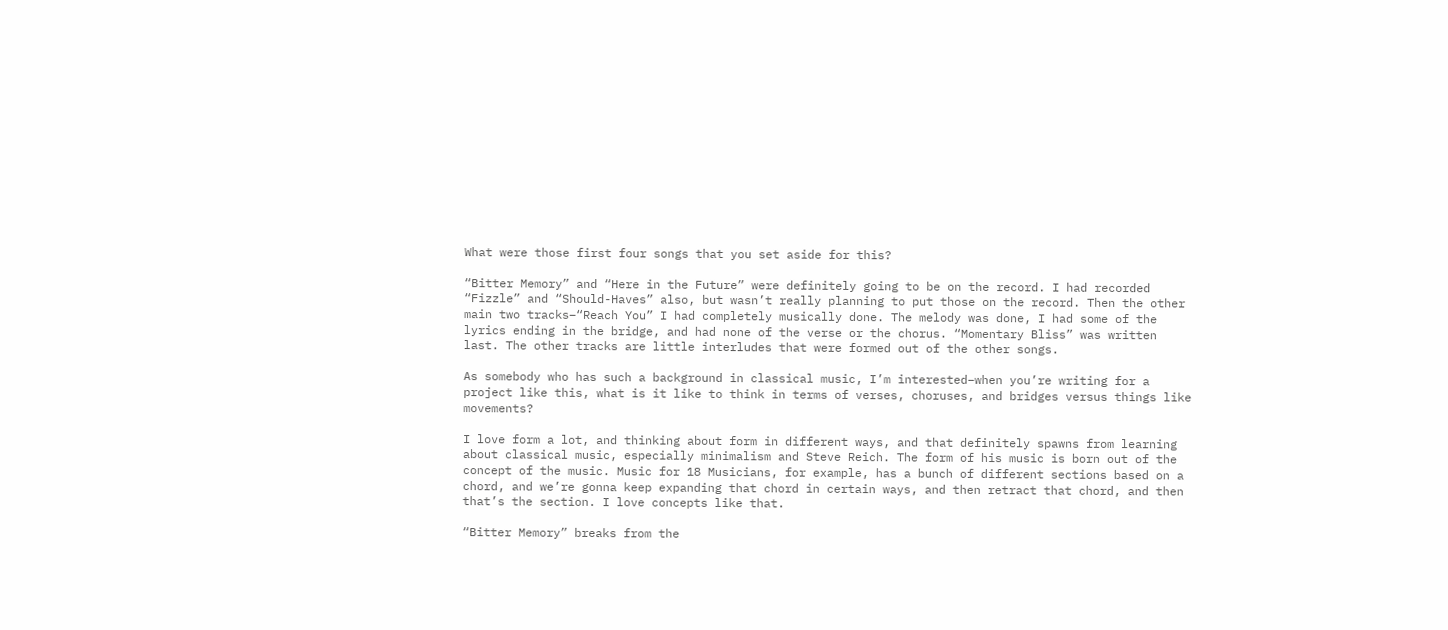What were those first four songs that you set aside for this?

“Bitter Memory” and “Here in the Future” were definitely going to be on the record. I had recorded “Fizzle” and “Should-Haves” also, but wasn’t really planning to put those on the record. Then the other main two tracks–“Reach You” I had completely musically done. The melody was done, I had some of the lyrics ending in the bridge, and had none of the verse or the chorus. “Momentary Bliss” was written last. The other tracks are little interludes that were formed out of the other songs.

As somebody who has such a background in classical music, I’m interested–when you’re writing for a project like this, what is it like to think in terms of verses, choruses, and bridges versus things like movements?

I love form a lot, and thinking about form in different ways, and that definitely spawns from learning about classical music, especially minimalism and Steve Reich. The form of his music is born out of the concept of the music. Music for 18 Musicians, for example, has a bunch of different sections based on a chord, and we’re gonna keep expanding that chord in certain ways, and then retract that chord, and then that’s the section. I love concepts like that.

“Bitter Memory” breaks from the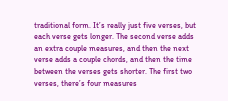traditional form. It’s really just five verses, but each verse gets longer. The second verse adds an extra couple measures, and then the next verse adds a couple chords, and then the time between the verses gets shorter. The first two verses, there’s four measures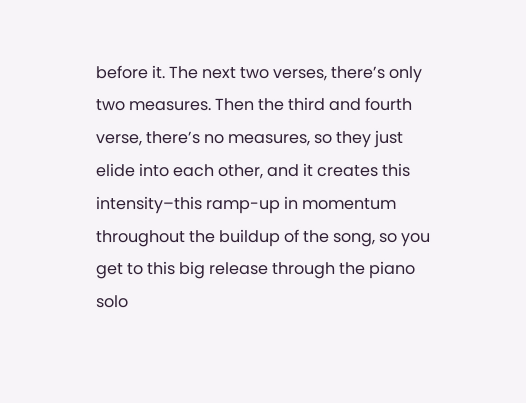before it. The next two verses, there’s only two measures. Then the third and fourth verse, there’s no measures, so they just elide into each other, and it creates this intensity–this ramp-up in momentum throughout the buildup of the song, so you get to this big release through the piano solo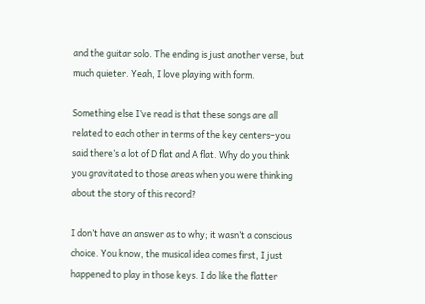and the guitar solo. The ending is just another verse, but much quieter. Yeah, I love playing with form.

Something else I’ve read is that these songs are all related to each other in terms of the key centers–you said there’s a lot of D flat and A flat. Why do you think you gravitated to those areas when you were thinking about the story of this record?

I don’t have an answer as to why; it wasn’t a conscious choice. You know, the musical idea comes first, I just happened to play in those keys. I do like the flatter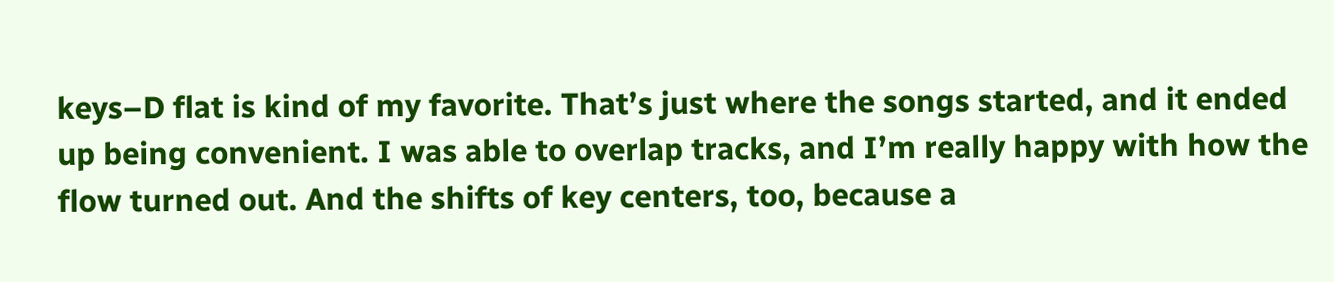keys–D flat is kind of my favorite. That’s just where the songs started, and it ended up being convenient. I was able to overlap tracks, and I’m really happy with how the flow turned out. And the shifts of key centers, too, because a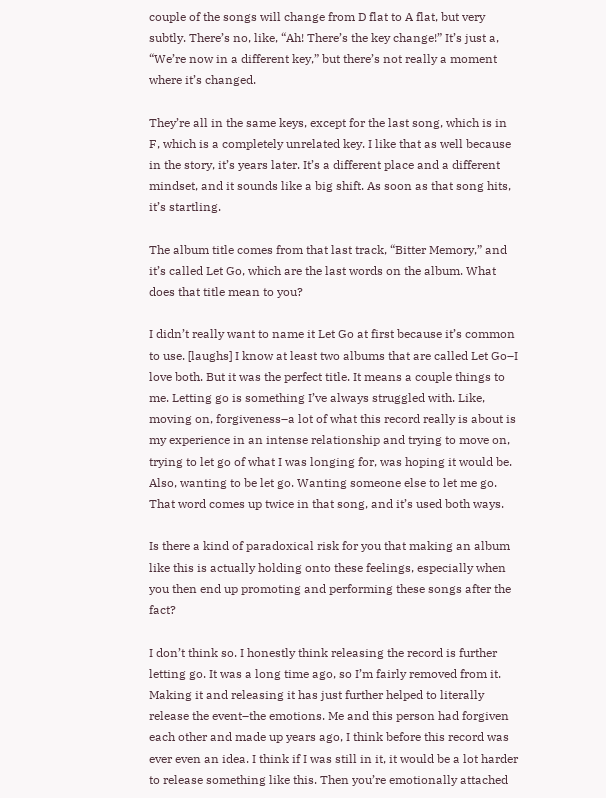couple of the songs will change from D flat to A flat, but very subtly. There’s no, like, “Ah! There’s the key change!” It’s just a, “We’re now in a different key,” but there’s not really a moment where it’s changed.

They’re all in the same keys, except for the last song, which is in F, which is a completely unrelated key. I like that as well because in the story, it’s years later. It’s a different place and a different mindset, and it sounds like a big shift. As soon as that song hits, it’s startling.

The album title comes from that last track, “Bitter Memory,” and it’s called Let Go, which are the last words on the album. What does that title mean to you?

I didn’t really want to name it Let Go at first because it’s common to use. [laughs] I know at least two albums that are called Let Go–I love both. But it was the perfect title. It means a couple things to me. Letting go is something I’ve always struggled with. Like, moving on, forgiveness–a lot of what this record really is about is my experience in an intense relationship and trying to move on, trying to let go of what I was longing for, was hoping it would be. Also, wanting to be let go. Wanting someone else to let me go. That word comes up twice in that song, and it’s used both ways.

Is there a kind of paradoxical risk for you that making an album like this is actually holding onto these feelings, especially when you then end up promoting and performing these songs after the fact?

I don’t think so. I honestly think releasing the record is further letting go. It was a long time ago, so I’m fairly removed from it. Making it and releasing it has just further helped to literally release the event–the emotions. Me and this person had forgiven each other and made up years ago, I think before this record was ever even an idea. I think if I was still in it, it would be a lot harder to release something like this. Then you’re emotionally attached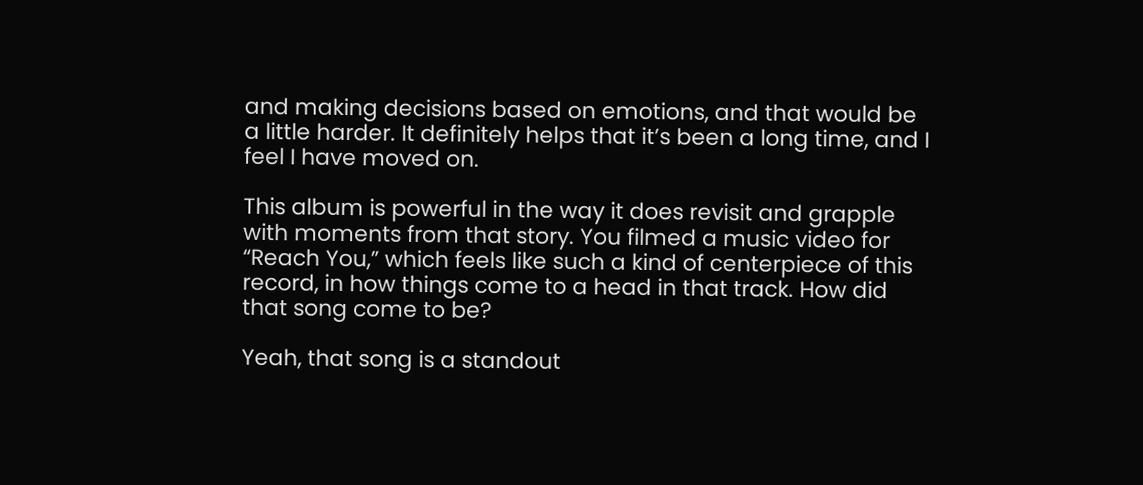and making decisions based on emotions, and that would be a little harder. It definitely helps that it’s been a long time, and I feel I have moved on.

This album is powerful in the way it does revisit and grapple with moments from that story. You filmed a music video for “Reach You,” which feels like such a kind of centerpiece of this record, in how things come to a head in that track. How did that song come to be?

Yeah, that song is a standout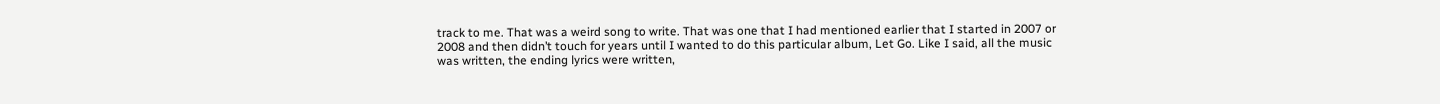track to me. That was a weird song to write. That was one that I had mentioned earlier that I started in 2007 or 2008 and then didn’t touch for years until I wanted to do this particular album, Let Go. Like I said, all the music was written, the ending lyrics were written,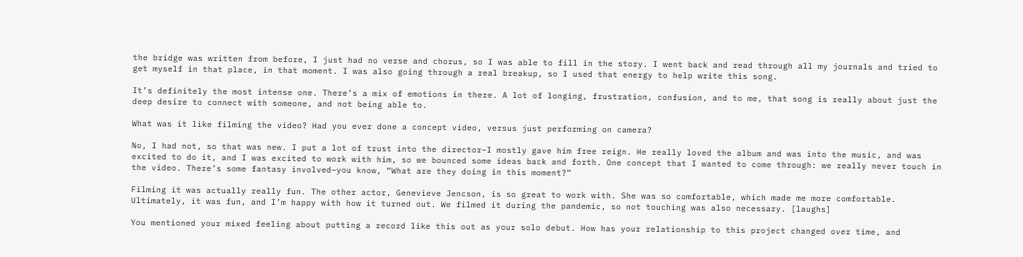the bridge was written from before, I just had no verse and chorus, so I was able to fill in the story. I went back and read through all my journals and tried to get myself in that place, in that moment. I was also going through a real breakup, so I used that energy to help write this song.

It’s definitely the most intense one. There’s a mix of emotions in there. A lot of longing, frustration, confusion, and to me, that song is really about just the deep desire to connect with someone, and not being able to.

What was it like filming the video? Had you ever done a concept video, versus just performing on camera?

No, I had not, so that was new. I put a lot of trust into the director–I mostly gave him free reign. He really loved the album and was into the music, and was excited to do it, and I was excited to work with him, so we bounced some ideas back and forth. One concept that I wanted to come through: we really never touch in the video. There’s some fantasy involved–you know, “What are they doing in this moment?”

Filming it was actually really fun. The other actor, Genevieve Jencson, is so great to work with. She was so comfortable, which made me more comfortable. Ultimately, it was fun, and I’m happy with how it turned out. We filmed it during the pandemic, so not touching was also necessary. [laughs]

You mentioned your mixed feeling about putting a record like this out as your solo debut. How has your relationship to this project changed over time, and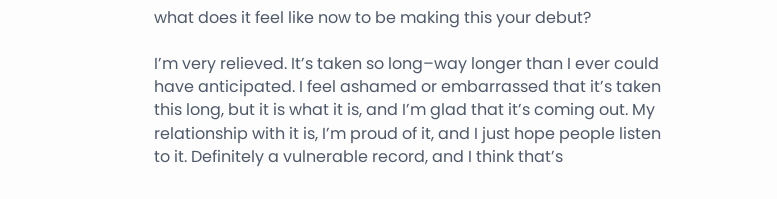what does it feel like now to be making this your debut?

I’m very relieved. It’s taken so long–way longer than I ever could have anticipated. I feel ashamed or embarrassed that it’s taken this long, but it is what it is, and I’m glad that it’s coming out. My relationship with it is, I’m proud of it, and I just hope people listen to it. Definitely a vulnerable record, and I think that’s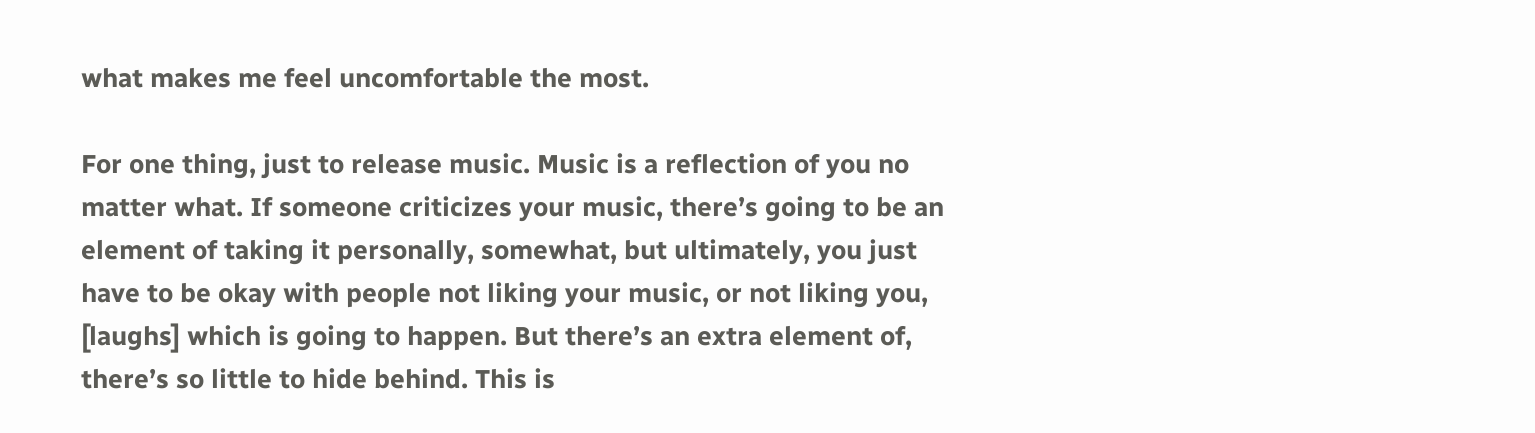what makes me feel uncomfortable the most.

For one thing, just to release music. Music is a reflection of you no matter what. If someone criticizes your music, there’s going to be an element of taking it personally, somewhat, but ultimately, you just have to be okay with people not liking your music, or not liking you, [laughs] which is going to happen. But there’s an extra element of, there’s so little to hide behind. This is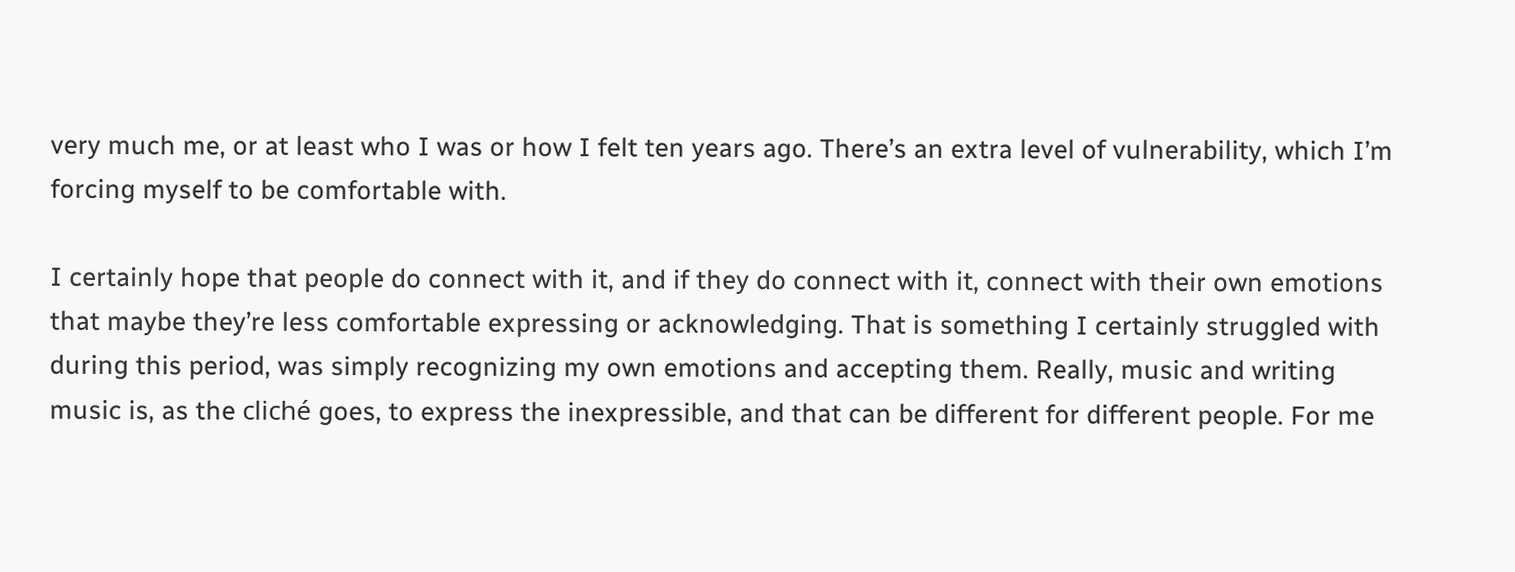very much me, or at least who I was or how I felt ten years ago. There’s an extra level of vulnerability, which I’m forcing myself to be comfortable with.

I certainly hope that people do connect with it, and if they do connect with it, connect with their own emotions that maybe they’re less comfortable expressing or acknowledging. That is something I certainly struggled with during this period, was simply recognizing my own emotions and accepting them. Really, music and writing music is, as the cliché goes, to express the inexpressible, and that can be different for different people. For me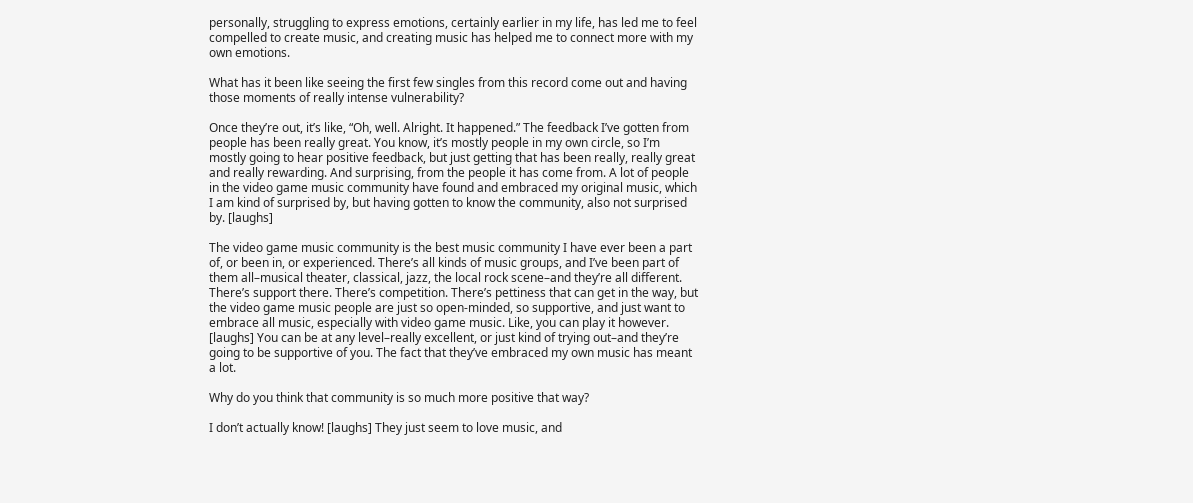personally, struggling to express emotions, certainly earlier in my life, has led me to feel compelled to create music, and creating music has helped me to connect more with my own emotions.

What has it been like seeing the first few singles from this record come out and having those moments of really intense vulnerability?

Once they’re out, it’s like, “Oh, well. Alright. It happened.” The feedback I’ve gotten from people has been really great. You know, it’s mostly people in my own circle, so I’m mostly going to hear positive feedback, but just getting that has been really, really great and really rewarding. And surprising, from the people it has come from. A lot of people in the video game music community have found and embraced my original music, which I am kind of surprised by, but having gotten to know the community, also not surprised by. [laughs]

The video game music community is the best music community I have ever been a part of, or been in, or experienced. There’s all kinds of music groups, and I’ve been part of them all–musical theater, classical, jazz, the local rock scene–and they’re all different. There’s support there. There’s competition. There’s pettiness that can get in the way, but the video game music people are just so open-minded, so supportive, and just want to embrace all music, especially with video game music. Like, you can play it however. [laughs] You can be at any level–really excellent, or just kind of trying out–and they’re going to be supportive of you. The fact that they’ve embraced my own music has meant a lot.

Why do you think that community is so much more positive that way?

I don’t actually know! [laughs] They just seem to love music, and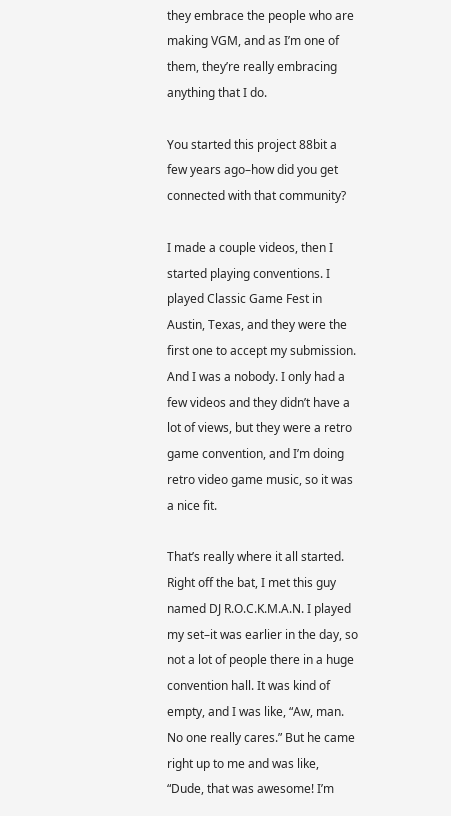they embrace the people who are making VGM, and as I’m one of them, they’re really embracing anything that I do.

You started this project 88bit a few years ago–how did you get connected with that community?

I made a couple videos, then I started playing conventions. I played Classic Game Fest in Austin, Texas, and they were the first one to accept my submission. And I was a nobody. I only had a few videos and they didn’t have a lot of views, but they were a retro game convention, and I’m doing retro video game music, so it was a nice fit.

That’s really where it all started. Right off the bat, I met this guy named DJ R.O.C.K.M.A.N. I played my set–it was earlier in the day, so not a lot of people there in a huge convention hall. It was kind of empty, and I was like, “Aw, man. No one really cares.” But he came right up to me and was like, “Dude, that was awesome! I’m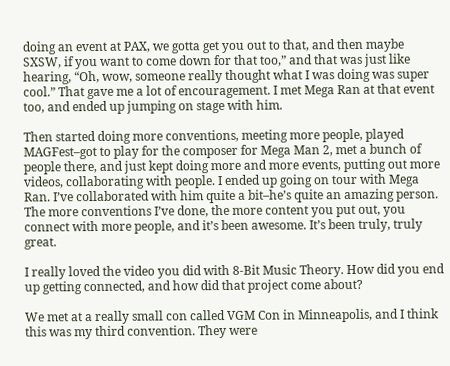doing an event at PAX, we gotta get you out to that, and then maybe SXSW, if you want to come down for that too,” and that was just like hearing, “Oh, wow, someone really thought what I was doing was super cool.” That gave me a lot of encouragement. I met Mega Ran at that event too, and ended up jumping on stage with him.

Then started doing more conventions, meeting more people, played MAGFest–got to play for the composer for Mega Man 2, met a bunch of people there, and just kept doing more and more events, putting out more videos, collaborating with people. I ended up going on tour with Mega Ran. I’ve collaborated with him quite a bit–he’s quite an amazing person. The more conventions I’ve done, the more content you put out, you connect with more people, and it’s been awesome. It’s been truly, truly great.

I really loved the video you did with 8-Bit Music Theory. How did you end up getting connected, and how did that project come about?

We met at a really small con called VGM Con in Minneapolis, and I think this was my third convention. They were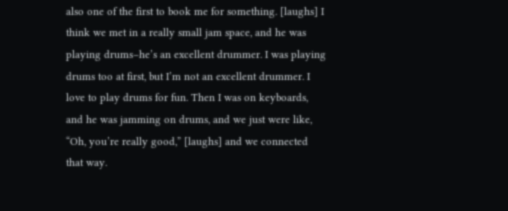also one of the first to book me for something. [laughs] I think we met in a really small jam space, and he was playing drums–he’s an excellent drummer. I was playing drums too at first, but I’m not an excellent drummer. I love to play drums for fun. Then I was on keyboards, and he was jamming on drums, and we just were like, “Oh, you’re really good,” [laughs] and we connected that way.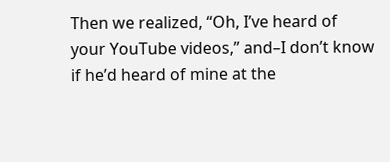Then we realized, “Oh, I’ve heard of your YouTube videos,” and–I don’t know if he’d heard of mine at the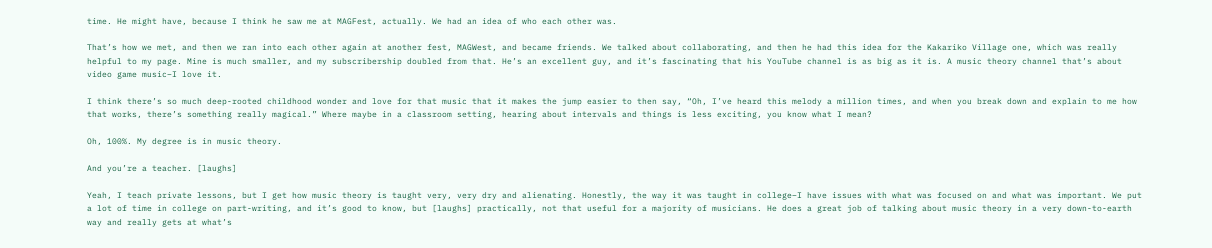time. He might have, because I think he saw me at MAGFest, actually. We had an idea of who each other was.

That’s how we met, and then we ran into each other again at another fest, MAGWest, and became friends. We talked about collaborating, and then he had this idea for the Kakariko Village one, which was really helpful to my page. Mine is much smaller, and my subscribership doubled from that. He’s an excellent guy, and it’s fascinating that his YouTube channel is as big as it is. A music theory channel that’s about video game music–I love it.

I think there’s so much deep-rooted childhood wonder and love for that music that it makes the jump easier to then say, “Oh, I’ve heard this melody a million times, and when you break down and explain to me how that works, there’s something really magical.” Where maybe in a classroom setting, hearing about intervals and things is less exciting, you know what I mean?

Oh, 100%. My degree is in music theory.

And you’re a teacher. [laughs]

Yeah, I teach private lessons, but I get how music theory is taught very, very dry and alienating. Honestly, the way it was taught in college–I have issues with what was focused on and what was important. We put a lot of time in college on part-writing, and it’s good to know, but [laughs] practically, not that useful for a majority of musicians. He does a great job of talking about music theory in a very down-to-earth way and really gets at what’s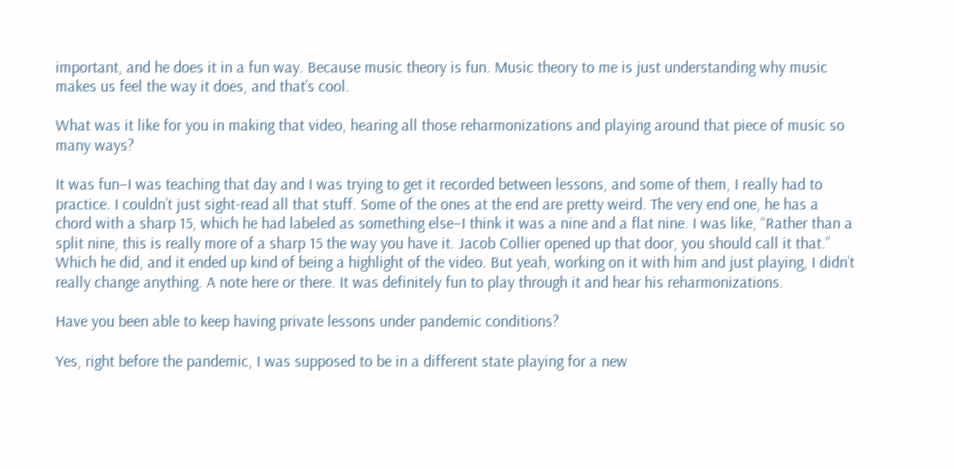important, and he does it in a fun way. Because music theory is fun. Music theory to me is just understanding why music makes us feel the way it does, and that’s cool.

What was it like for you in making that video, hearing all those reharmonizations and playing around that piece of music so many ways?

It was fun–I was teaching that day and I was trying to get it recorded between lessons, and some of them, I really had to practice. I couldn’t just sight-read all that stuff. Some of the ones at the end are pretty weird. The very end one, he has a chord with a sharp 15, which he had labeled as something else–I think it was a nine and a flat nine. I was like, “Rather than a split nine, this is really more of a sharp 15 the way you have it. Jacob Collier opened up that door, you should call it that.” Which he did, and it ended up kind of being a highlight of the video. But yeah, working on it with him and just playing, I didn’t really change anything. A note here or there. It was definitely fun to play through it and hear his reharmonizations.

Have you been able to keep having private lessons under pandemic conditions?

Yes, right before the pandemic, I was supposed to be in a different state playing for a new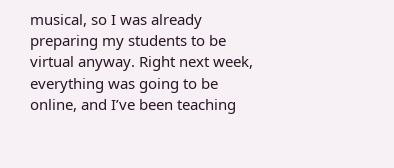musical, so I was already preparing my students to be virtual anyway. Right next week, everything was going to be online, and I’ve been teaching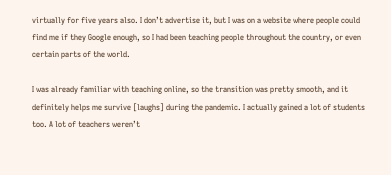virtually for five years also. I don’t advertise it, but I was on a website where people could find me if they Google enough, so I had been teaching people throughout the country, or even certain parts of the world.

I was already familiar with teaching online, so the transition was pretty smooth, and it definitely helps me survive [laughs] during the pandemic. I actually gained a lot of students too. A lot of teachers weren’t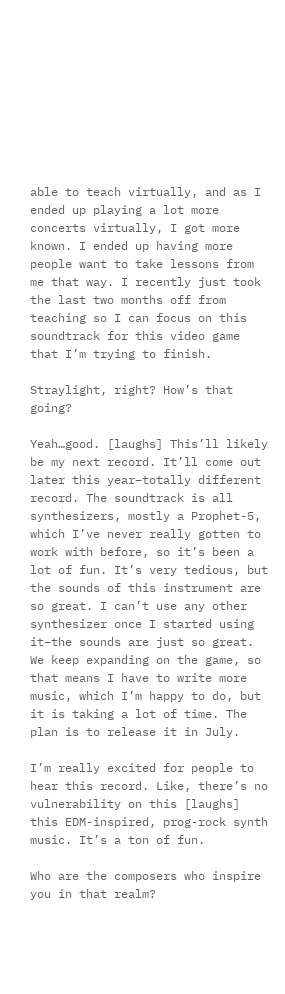able to teach virtually, and as I ended up playing a lot more concerts virtually, I got more known. I ended up having more people want to take lessons from me that way. I recently just took the last two months off from teaching so I can focus on this soundtrack for this video game that I’m trying to finish.

Straylight, right? How’s that going?

Yeah…good. [laughs] This’ll likely be my next record. It’ll come out later this year–totally different record. The soundtrack is all synthesizers, mostly a Prophet-5, which I’ve never really gotten to work with before, so it’s been a lot of fun. It’s very tedious, but the sounds of this instrument are so great. I can’t use any other synthesizer once I started using it–the sounds are just so great. We keep expanding on the game, so that means I have to write more music, which I’m happy to do, but it is taking a lot of time. The plan is to release it in July.

I’m really excited for people to hear this record. Like, there’s no vulnerability on this [laughs] this EDM-inspired, prog-rock synth music. It’s a ton of fun.

Who are the composers who inspire you in that realm?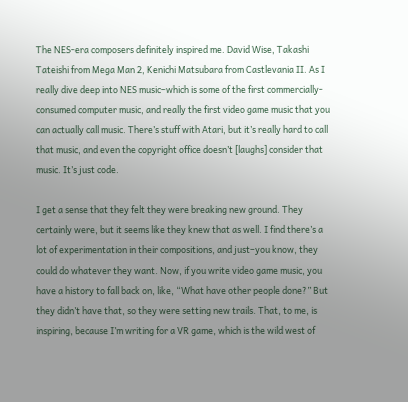The NES-era composers definitely inspired me. David Wise, Takashi Tateishi from Mega Man 2, Kenichi Matsubara from Castlevania II. As I really dive deep into NES music–which is some of the first commercially-consumed computer music, and really the first video game music that you can actually call music. There’s stuff with Atari, but it’s really hard to call that music, and even the copyright office doesn’t [laughs] consider that music. It’s just code.

I get a sense that they felt they were breaking new ground. They certainly were, but it seems like they knew that as well. I find there’s a lot of experimentation in their compositions, and just–you know, they could do whatever they want. Now, if you write video game music, you have a history to fall back on, like, “What have other people done?” But they didn’t have that, so they were setting new trails. That, to me, is inspiring, because I’m writing for a VR game, which is the wild west of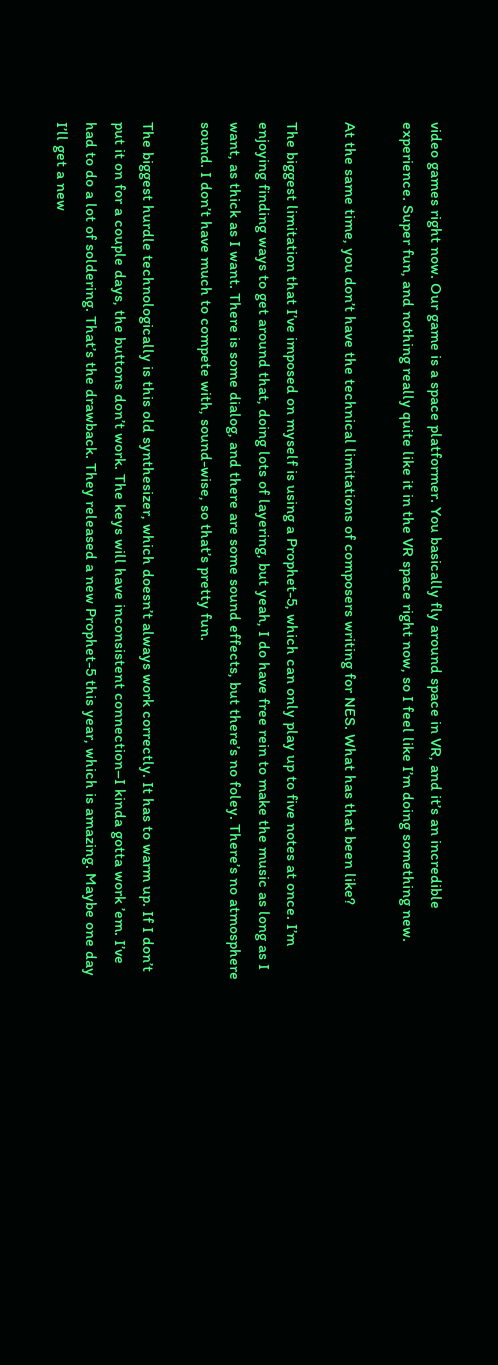video games right now. Our game is a space platformer. You basically fly around space in VR, and it’s an incredible experience. Super fun, and nothing really quite like it in the VR space right now, so I feel like I’m doing something new.

At the same time, you don’t have the technical limitations of composers writing for NES. What has that been like?

The biggest limitation that I’ve imposed on myself is using a Prophet-5, which can only play up to five notes at once. I’m enjoying finding ways to get around that, doing lots of layering, but yeah, I do have free rein to make the music as long as I want, as thick as I want. There is some dialog, and there are some sound effects, but there’s no foley. There’s no atmosphere sound. I don’t have much to compete with, sound-wise, so that’s pretty fun.

The biggest hurdle technologically is this old synthesizer, which doesn’t always work correctly. It has to warm up. If I don’t put it on for a couple days, the buttons don’t work. The keys will have inconsistent connection–I kinda gotta work ’em. I’ve had to do a lot of soldering. That’s the drawback. They released a new Prophet-5 this year, which is amazing. Maybe one day I’ll get a new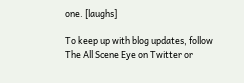one. [laughs]

To keep up with blog updates, follow The All Scene Eye on Twitter or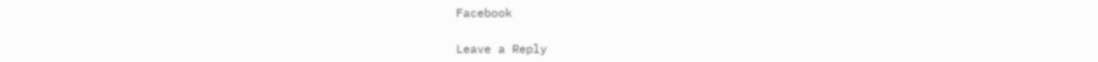Facebook

Leave a Reply